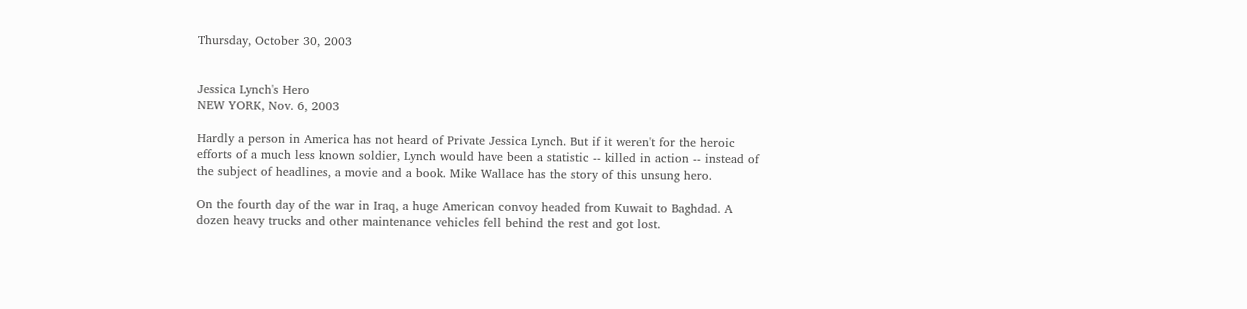Thursday, October 30, 2003


Jessica Lynch's Hero
NEW YORK, Nov. 6, 2003

Hardly a person in America has not heard of Private Jessica Lynch. But if it weren't for the heroic efforts of a much less known soldier, Lynch would have been a statistic -- killed in action -- instead of the subject of headlines, a movie and a book. Mike Wallace has the story of this unsung hero.

On the fourth day of the war in Iraq, a huge American convoy headed from Kuwait to Baghdad. A dozen heavy trucks and other maintenance vehicles fell behind the rest and got lost.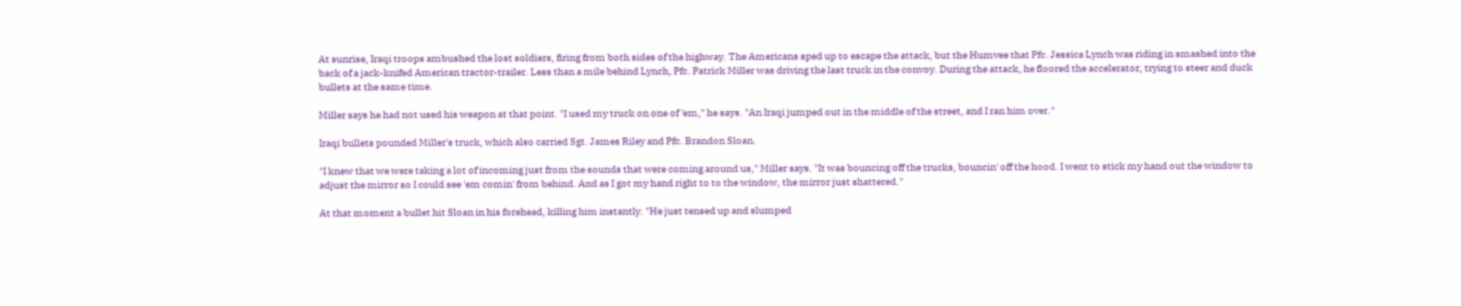At sunrise, Iraqi troops ambushed the lost soldiers, firing from both sides of the highway. The Americans sped up to escape the attack, but the Humvee that Pfc. Jessica Lynch was riding in smashed into the back of a jack-knifed American tractor-trailer. Less than a mile behind Lynch, Pfc. Patrick Miller was driving the last truck in the convoy. During the attack, he floored the accelerator, trying to steer and duck bullets at the same time.

Miller says he had not used his weapon at that point. "I used my truck on one of 'em," he says. "An Iraqi jumped out in the middle of the street, and I ran him over."

Iraqi bullets pounded Miller's truck, which also carried Sgt. James Riley and Pfc. Brandon Sloan.

"I knew that we were taking a lot of incoming just from the sounds that were coming around us," Miller says. "It was bouncing off the trucks, bouncin' off the hood. I went to stick my hand out the window to adjust the mirror so I could see 'em comin' from behind. And as I got my hand right to to the window, the mirror just shattered."

At that moment a bullet hit Sloan in his forehead, killing him instantly. "He just tensed up and slumped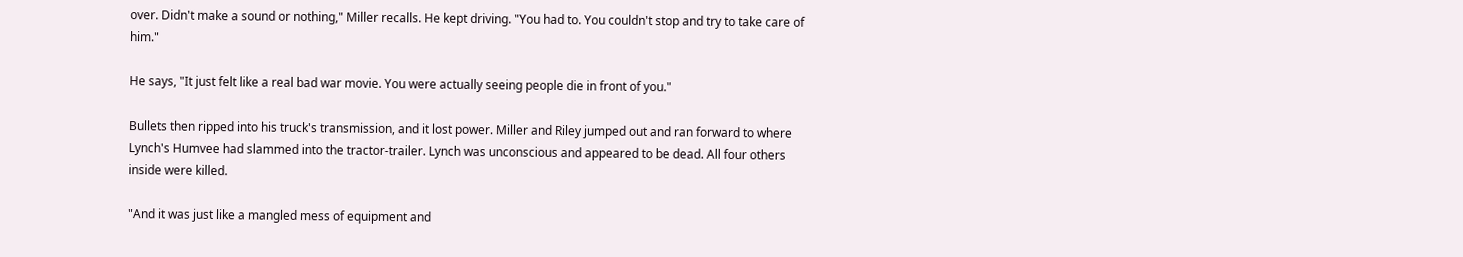over. Didn't make a sound or nothing," Miller recalls. He kept driving. "You had to. You couldn't stop and try to take care of him."

He says, "It just felt like a real bad war movie. You were actually seeing people die in front of you."

Bullets then ripped into his truck's transmission, and it lost power. Miller and Riley jumped out and ran forward to where Lynch's Humvee had slammed into the tractor-trailer. Lynch was unconscious and appeared to be dead. All four others inside were killed.

"And it was just like a mangled mess of equipment and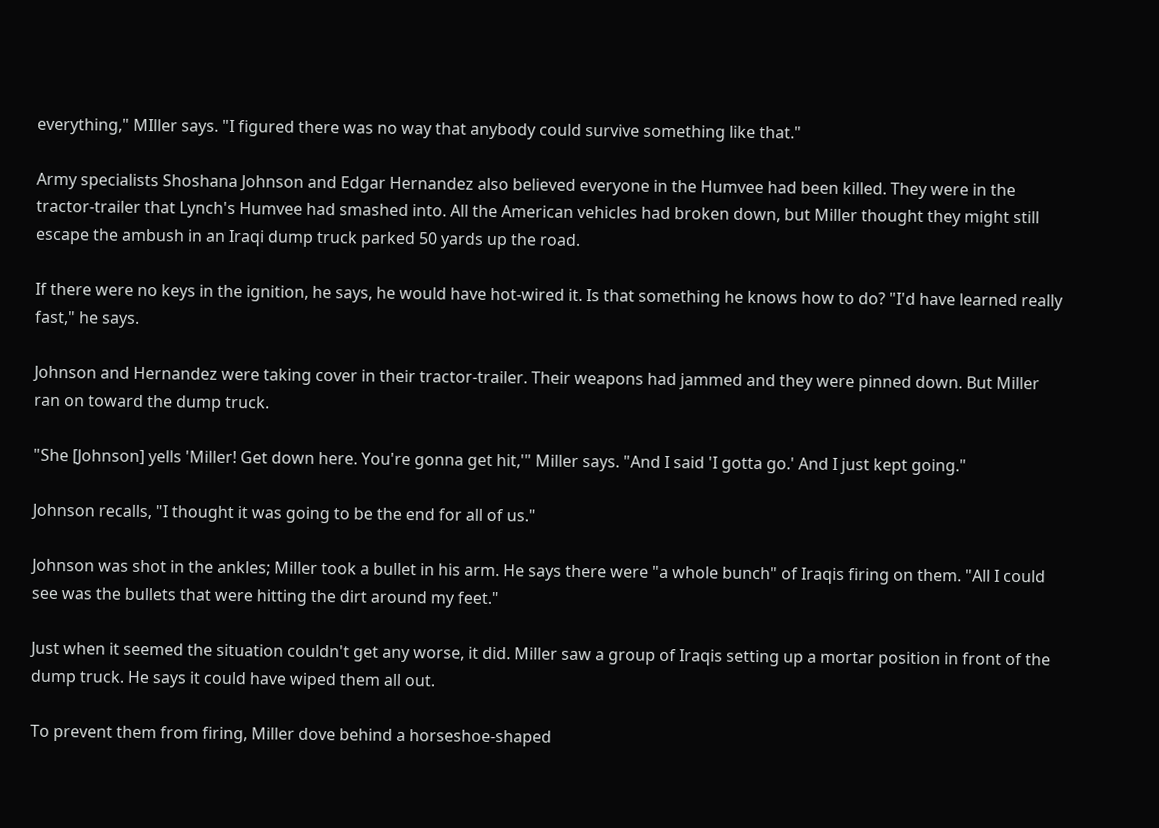everything," MIller says. "I figured there was no way that anybody could survive something like that."

Army specialists Shoshana Johnson and Edgar Hernandez also believed everyone in the Humvee had been killed. They were in the tractor-trailer that Lynch's Humvee had smashed into. All the American vehicles had broken down, but Miller thought they might still escape the ambush in an Iraqi dump truck parked 50 yards up the road.

If there were no keys in the ignition, he says, he would have hot-wired it. Is that something he knows how to do? "I'd have learned really fast," he says.

Johnson and Hernandez were taking cover in their tractor-trailer. Their weapons had jammed and they were pinned down. But Miller ran on toward the dump truck.

"She [Johnson] yells 'Miller! Get down here. You're gonna get hit,'" Miller says. "And I said 'I gotta go.' And I just kept going."

Johnson recalls, "I thought it was going to be the end for all of us."

Johnson was shot in the ankles; Miller took a bullet in his arm. He says there were "a whole bunch" of Iraqis firing on them. "All I could see was the bullets that were hitting the dirt around my feet."

Just when it seemed the situation couldn't get any worse, it did. Miller saw a group of Iraqis setting up a mortar position in front of the dump truck. He says it could have wiped them all out.

To prevent them from firing, Miller dove behind a horseshoe-shaped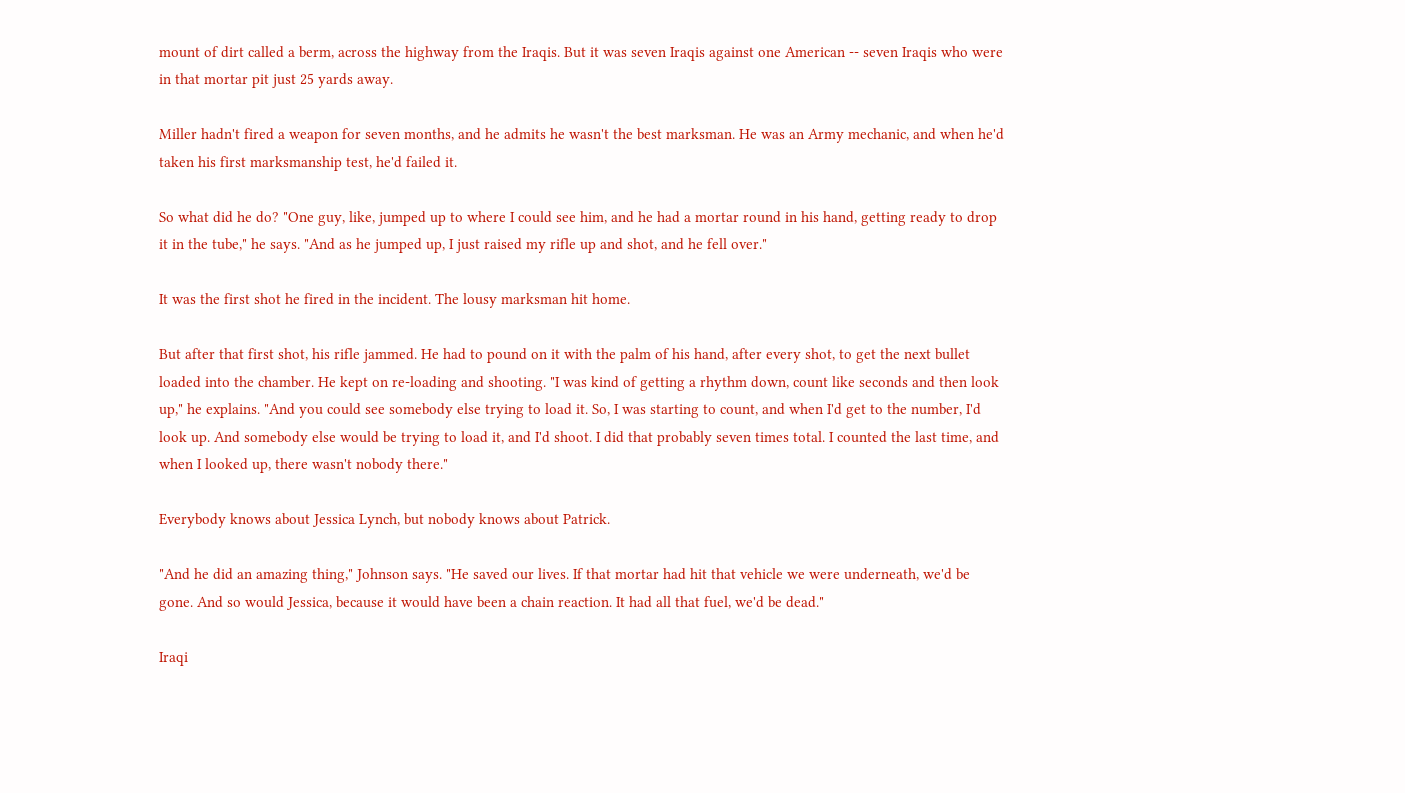mount of dirt called a berm, across the highway from the Iraqis. But it was seven Iraqis against one American -- seven Iraqis who were in that mortar pit just 25 yards away.

Miller hadn't fired a weapon for seven months, and he admits he wasn't the best marksman. He was an Army mechanic, and when he'd taken his first marksmanship test, he'd failed it.

So what did he do? "One guy, like, jumped up to where I could see him, and he had a mortar round in his hand, getting ready to drop it in the tube," he says. "And as he jumped up, I just raised my rifle up and shot, and he fell over."

It was the first shot he fired in the incident. The lousy marksman hit home.

But after that first shot, his rifle jammed. He had to pound on it with the palm of his hand, after every shot, to get the next bullet loaded into the chamber. He kept on re-loading and shooting. "I was kind of getting a rhythm down, count like seconds and then look up," he explains. "And you could see somebody else trying to load it. So, I was starting to count, and when I'd get to the number, I'd look up. And somebody else would be trying to load it, and I'd shoot. I did that probably seven times total. I counted the last time, and when I looked up, there wasn't nobody there."

Everybody knows about Jessica Lynch, but nobody knows about Patrick.

"And he did an amazing thing," Johnson says. "He saved our lives. If that mortar had hit that vehicle we were underneath, we'd be gone. And so would Jessica, because it would have been a chain reaction. It had all that fuel, we'd be dead."

Iraqi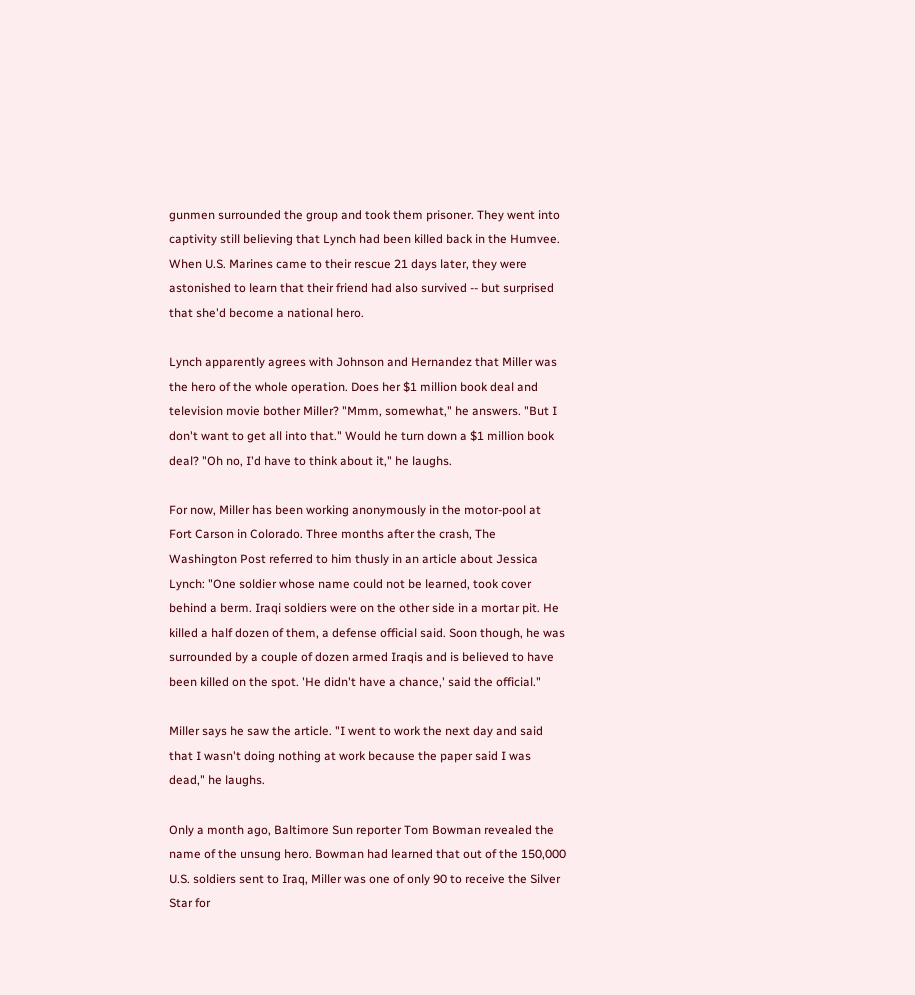gunmen surrounded the group and took them prisoner. They went into captivity still believing that Lynch had been killed back in the Humvee. When U.S. Marines came to their rescue 21 days later, they were astonished to learn that their friend had also survived -- but surprised that she'd become a national hero.

Lynch apparently agrees with Johnson and Hernandez that Miller was the hero of the whole operation. Does her $1 million book deal and television movie bother Miller? "Mmm, somewhat," he answers. "But I don't want to get all into that." Would he turn down a $1 million book deal? "Oh no, I'd have to think about it," he laughs.

For now, Miller has been working anonymously in the motor-pool at Fort Carson in Colorado. Three months after the crash, The Washington Post referred to him thusly in an article about Jessica Lynch: "One soldier whose name could not be learned, took cover behind a berm. Iraqi soldiers were on the other side in a mortar pit. He killed a half dozen of them, a defense official said. Soon though, he was surrounded by a couple of dozen armed Iraqis and is believed to have been killed on the spot. 'He didn't have a chance,' said the official."

Miller says he saw the article. "I went to work the next day and said that I wasn't doing nothing at work because the paper said I was dead," he laughs.

Only a month ago, Baltimore Sun reporter Tom Bowman revealed the name of the unsung hero. Bowman had learned that out of the 150,000 U.S. soldiers sent to Iraq, Miller was one of only 90 to receive the Silver Star for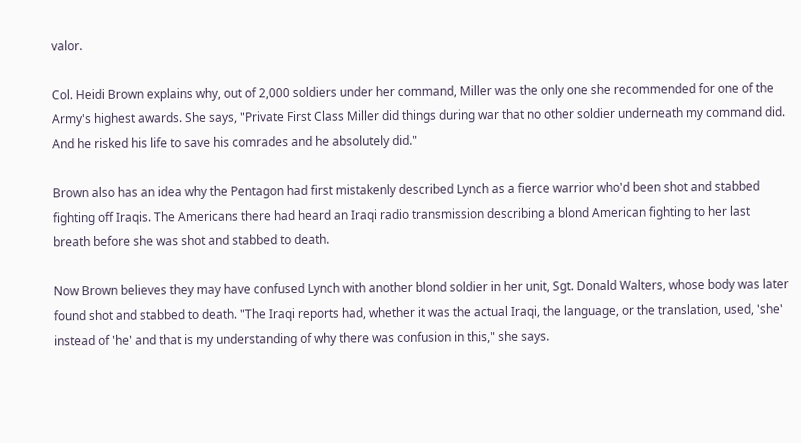valor.

Col. Heidi Brown explains why, out of 2,000 soldiers under her command, Miller was the only one she recommended for one of the Army's highest awards. She says, "Private First Class Miller did things during war that no other soldier underneath my command did. And he risked his life to save his comrades and he absolutely did."

Brown also has an idea why the Pentagon had first mistakenly described Lynch as a fierce warrior who'd been shot and stabbed fighting off Iraqis. The Americans there had heard an Iraqi radio transmission describing a blond American fighting to her last breath before she was shot and stabbed to death.

Now Brown believes they may have confused Lynch with another blond soldier in her unit, Sgt. Donald Walters, whose body was later found shot and stabbed to death. "The Iraqi reports had, whether it was the actual Iraqi, the language, or the translation, used, 'she' instead of 'he' and that is my understanding of why there was confusion in this," she says.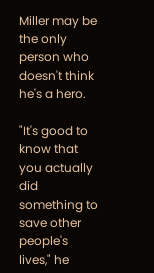Miller may be the only person who doesn't think he's a hero.

"It's good to know that you actually did something to save other people's lives," he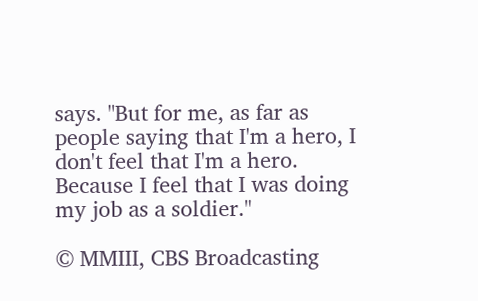says. "But for me, as far as people saying that I'm a hero, I don't feel that I'm a hero. Because I feel that I was doing my job as a soldier."

© MMIII, CBS Broadcasting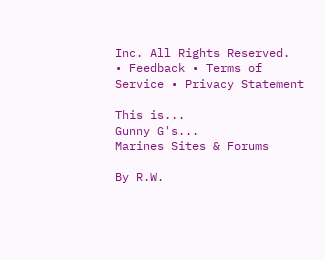Inc. All Rights Reserved.
• Feedback • Terms of Service • Privacy Statement

This is...
Gunny G's...
Marines Sites & Forums

By R.W.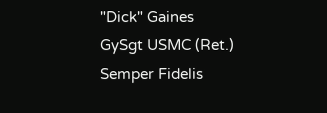"Dick" Gaines
GySgt USMC (Ret.)
Semper Fidelis